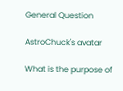General Question

AstroChuck's avatar

What is the purpose of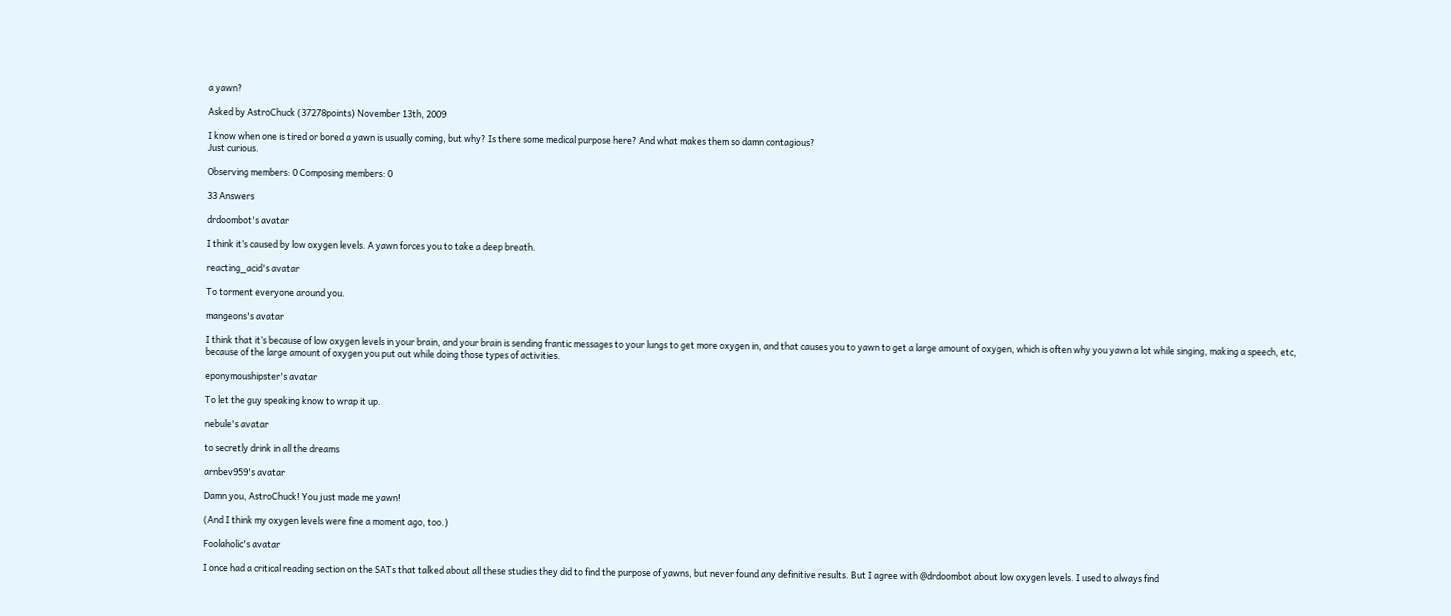a yawn?

Asked by AstroChuck (37278points) November 13th, 2009

I know when one is tired or bored a yawn is usually coming, but why? Is there some medical purpose here? And what makes them so damn contagious?
Just curious.

Observing members: 0 Composing members: 0

33 Answers

drdoombot's avatar

I think it’s caused by low oxygen levels. A yawn forces you to take a deep breath.

reacting_acid's avatar

To torment everyone around you.

mangeons's avatar

I think that it’s because of low oxygen levels in your brain, and your brain is sending frantic messages to your lungs to get more oxygen in, and that causes you to yawn to get a large amount of oxygen, which is often why you yawn a lot while singing, making a speech, etc, because of the large amount of oxygen you put out while doing those types of activities.

eponymoushipster's avatar

To let the guy speaking know to wrap it up.

nebule's avatar

to secretly drink in all the dreams

arnbev959's avatar

Damn you, AstroChuck! You just made me yawn!

(And I think my oxygen levels were fine a moment ago, too.)

Foolaholic's avatar

I once had a critical reading section on the SATs that talked about all these studies they did to find the purpose of yawns, but never found any definitive results. But I agree with @drdoombot about low oxygen levels. I used to always find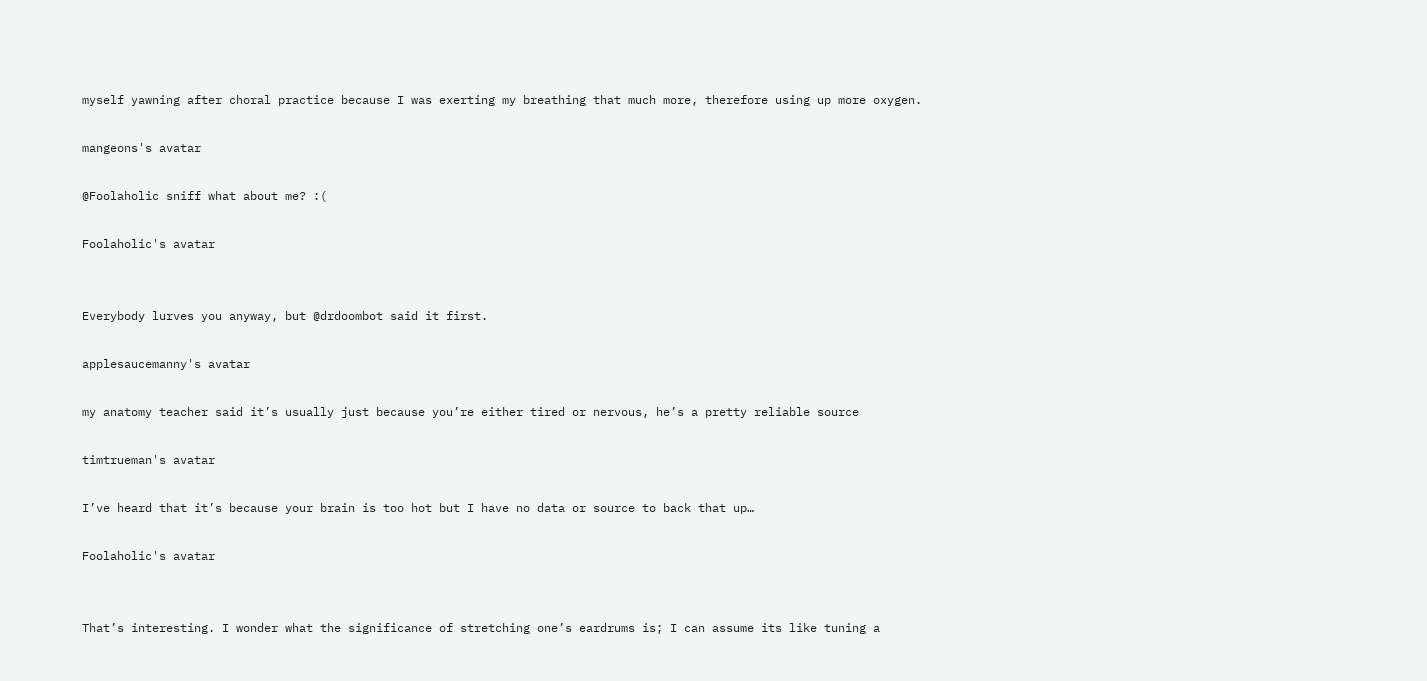myself yawning after choral practice because I was exerting my breathing that much more, therefore using up more oxygen.

mangeons's avatar

@Foolaholic sniff what about me? :(

Foolaholic's avatar


Everybody lurves you anyway, but @drdoombot said it first.

applesaucemanny's avatar

my anatomy teacher said it’s usually just because you’re either tired or nervous, he’s a pretty reliable source

timtrueman's avatar

I’ve heard that it’s because your brain is too hot but I have no data or source to back that up…

Foolaholic's avatar


That’s interesting. I wonder what the significance of stretching one’s eardrums is; I can assume its like tuning a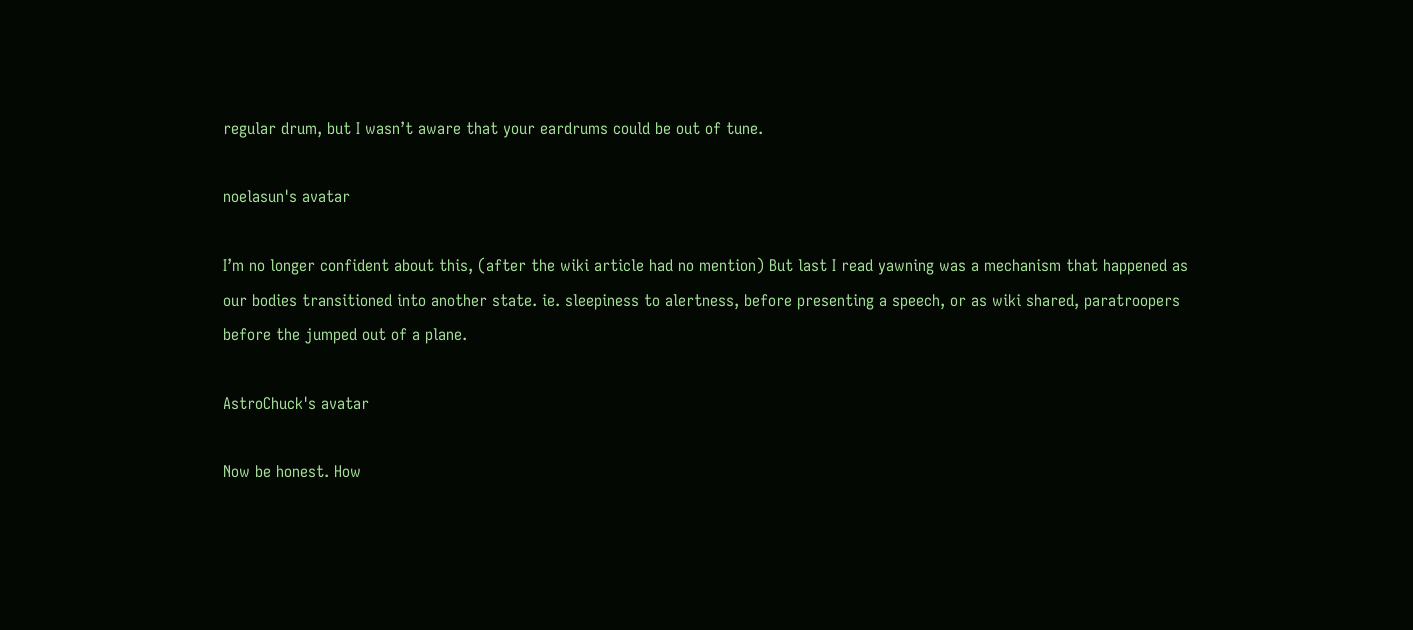regular drum, but I wasn’t aware that your eardrums could be out of tune.

noelasun's avatar

I’m no longer confident about this, (after the wiki article had no mention) But last I read yawning was a mechanism that happened as our bodies transitioned into another state. ie. sleepiness to alertness, before presenting a speech, or as wiki shared, paratroopers before the jumped out of a plane.

AstroChuck's avatar

Now be honest. How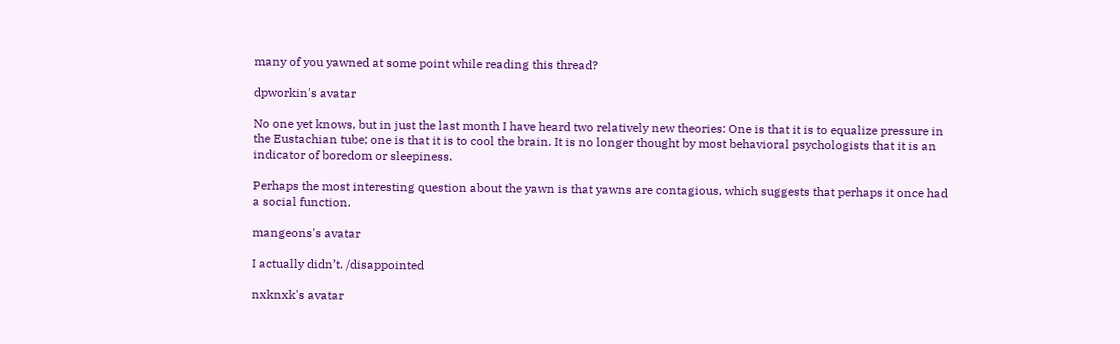many of you yawned at some point while reading this thread?

dpworkin's avatar

No one yet knows, but in just the last month I have heard two relatively new theories: One is that it is to equalize pressure in the Eustachian tube; one is that it is to cool the brain. It is no longer thought by most behavioral psychologists that it is an indicator of boredom or sleepiness.

Perhaps the most interesting question about the yawn is that yawns are contagious, which suggests that perhaps it once had a social function.

mangeons's avatar

I actually didn’t. /disappointed

nxknxk's avatar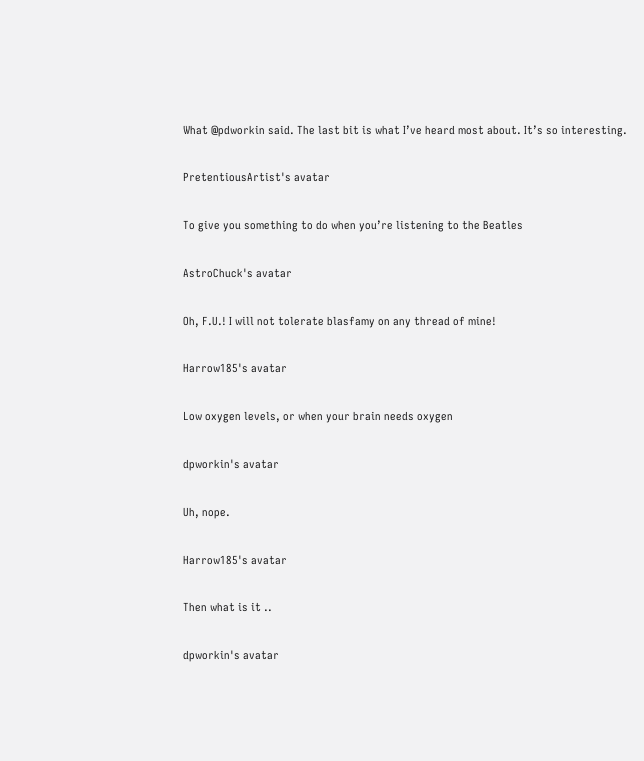What @pdworkin said. The last bit is what I’ve heard most about. It’s so interesting.

PretentiousArtist's avatar

To give you something to do when you’re listening to the Beatles

AstroChuck's avatar

Oh, F.U.! I will not tolerate blasfamy on any thread of mine!

Harrow185's avatar

Low oxygen levels, or when your brain needs oxygen

dpworkin's avatar

Uh, nope.

Harrow185's avatar

Then what is it ..

dpworkin's avatar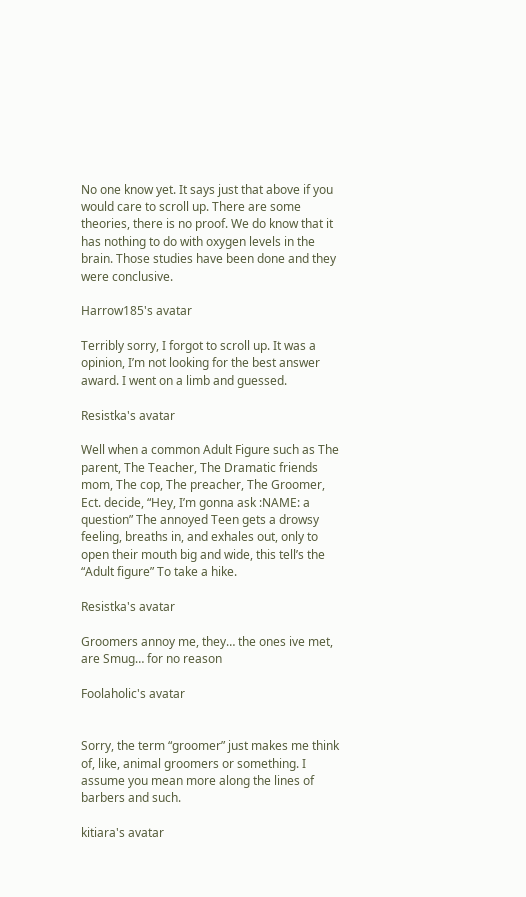No one know yet. It says just that above if you would care to scroll up. There are some theories, there is no proof. We do know that it has nothing to do with oxygen levels in the brain. Those studies have been done and they were conclusive.

Harrow185's avatar

Terribly sorry, I forgot to scroll up. It was a opinion, I’m not looking for the best answer award. I went on a limb and guessed.

Resistka's avatar

Well when a common Adult Figure such as The parent, The Teacher, The Dramatic friends mom, The cop, The preacher, The Groomer, Ect. decide, “Hey, I’m gonna ask :NAME: a question” The annoyed Teen gets a drowsy feeling, breaths in, and exhales out, only to open their mouth big and wide, this tell’s the “Adult figure” To take a hike.

Resistka's avatar

Groomers annoy me, they… the ones ive met, are Smug… for no reason

Foolaholic's avatar


Sorry, the term “groomer” just makes me think of, like, animal groomers or something. I assume you mean more along the lines of barbers and such.

kitiara's avatar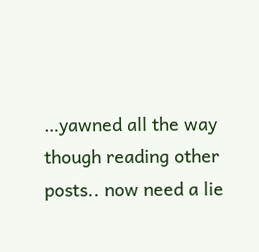…yawned all the way though reading other posts.. now need a lie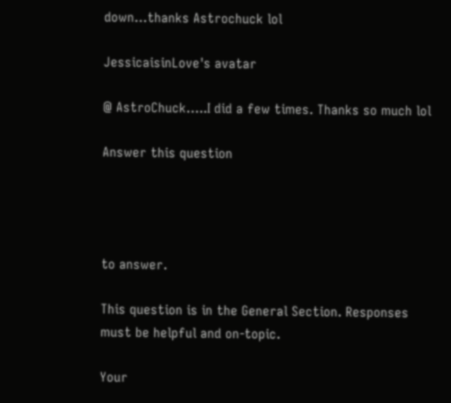down…thanks Astrochuck lol

JessicaisinLove's avatar

@ AstroChuck…..I did a few times. Thanks so much lol

Answer this question




to answer.

This question is in the General Section. Responses must be helpful and on-topic.

Your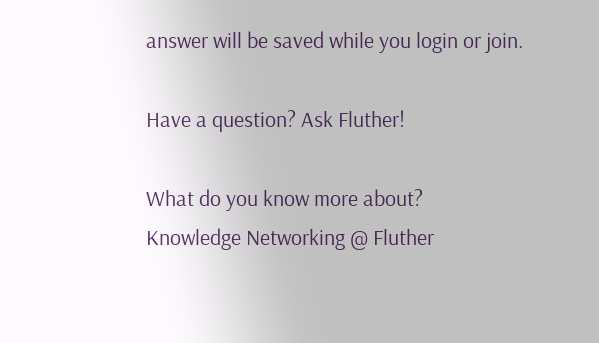answer will be saved while you login or join.

Have a question? Ask Fluther!

What do you know more about?
Knowledge Networking @ Fluther